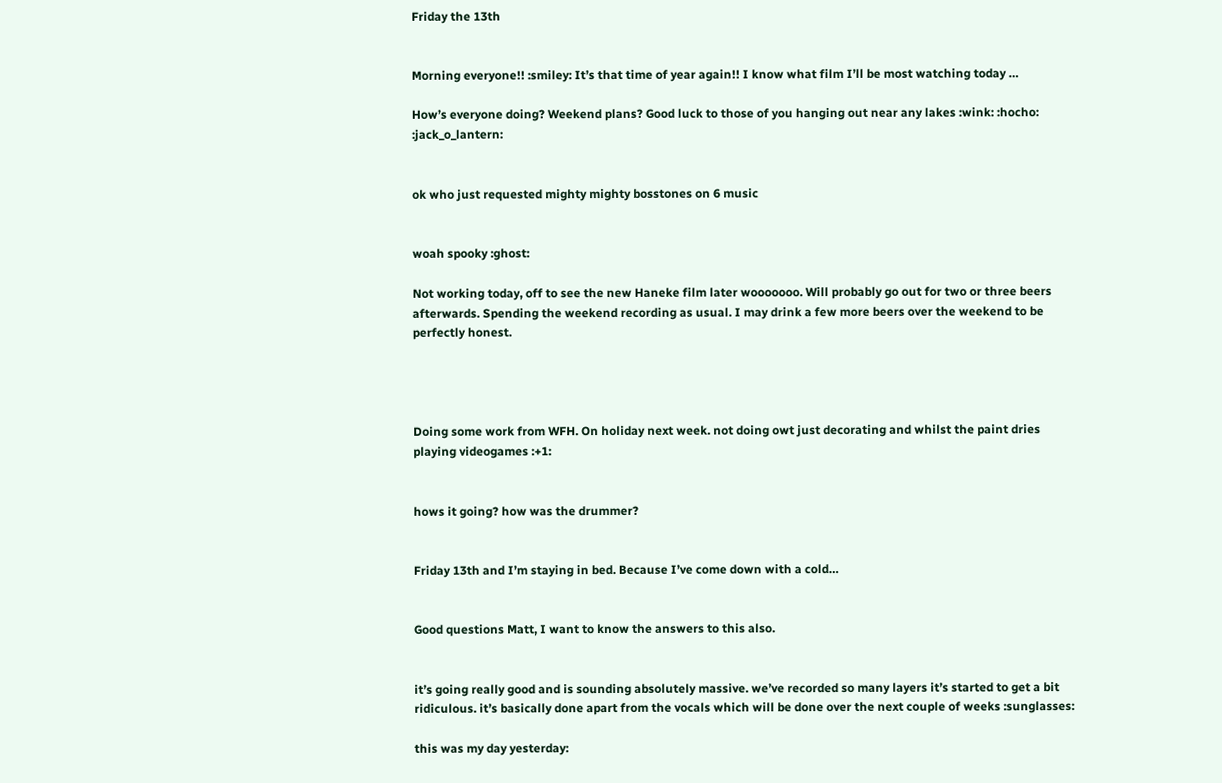Friday the 13th


Morning everyone!! :smiley: It’s that time of year again!! I know what film I’ll be most watching today …

How’s everyone doing? Weekend plans? Good luck to those of you hanging out near any lakes :wink: :hocho: :jack_o_lantern:


ok who just requested mighty mighty bosstones on 6 music


woah spooky :ghost:

Not working today, off to see the new Haneke film later wooooooo. Will probably go out for two or three beers afterwards. Spending the weekend recording as usual. I may drink a few more beers over the weekend to be perfectly honest.




Doing some work from WFH. On holiday next week. not doing owt just decorating and whilst the paint dries playing videogames :+1:


hows it going? how was the drummer?


Friday 13th and I’m staying in bed. Because I’ve come down with a cold…


Good questions Matt, I want to know the answers to this also.


it’s going really good and is sounding absolutely massive. we’ve recorded so many layers it’s started to get a bit ridiculous. it’s basically done apart from the vocals which will be done over the next couple of weeks :sunglasses:

this was my day yesterday: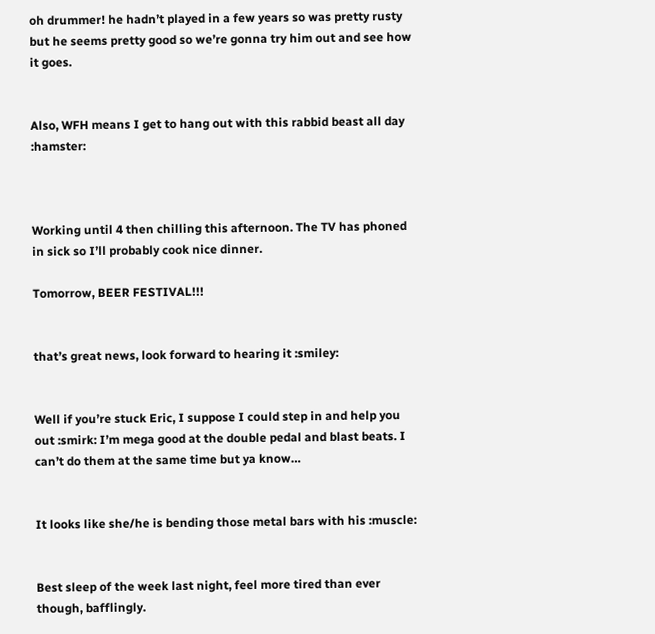oh drummer! he hadn’t played in a few years so was pretty rusty but he seems pretty good so we’re gonna try him out and see how it goes.


Also, WFH means I get to hang out with this rabbid beast all day :hamster:



Working until 4 then chilling this afternoon. The TV has phoned in sick so I’ll probably cook nice dinner.

Tomorrow, BEER FESTIVAL!!!


that’s great news, look forward to hearing it :smiley:


Well if you’re stuck Eric, I suppose I could step in and help you out :smirk: I’m mega good at the double pedal and blast beats. I can’t do them at the same time but ya know…


It looks like she/he is bending those metal bars with his :muscle:


Best sleep of the week last night, feel more tired than ever though, bafflingly.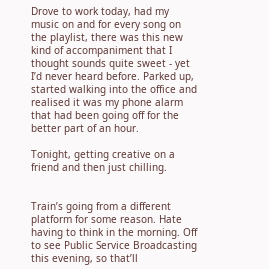Drove to work today, had my music on and for every song on the playlist, there was this new kind of accompaniment that I thought sounds quite sweet - yet I’d never heard before. Parked up, started walking into the office and realised it was my phone alarm that had been going off for the better part of an hour.

Tonight, getting creative on a friend and then just chilling.


Train’s going from a different platform for some reason. Hate having to think in the morning. Off to see Public Service Broadcasting this evening, so that’ll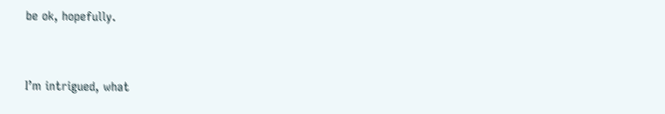be ok, hopefully.


I’m intrigued, what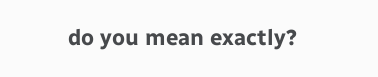do you mean exactly?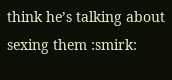think he’s talking about sexing them :smirk: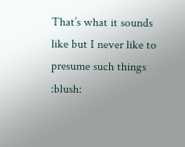That’s what it sounds like but I never like to presume such things :blush: